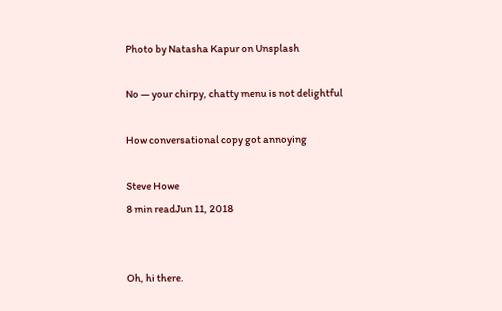Photo by Natasha Kapur on Unsplash

No — your chirpy, chatty menu is not delightful

How conversational copy got annoying

Steve Howe
8 min readJun 11, 2018


Oh, hi there.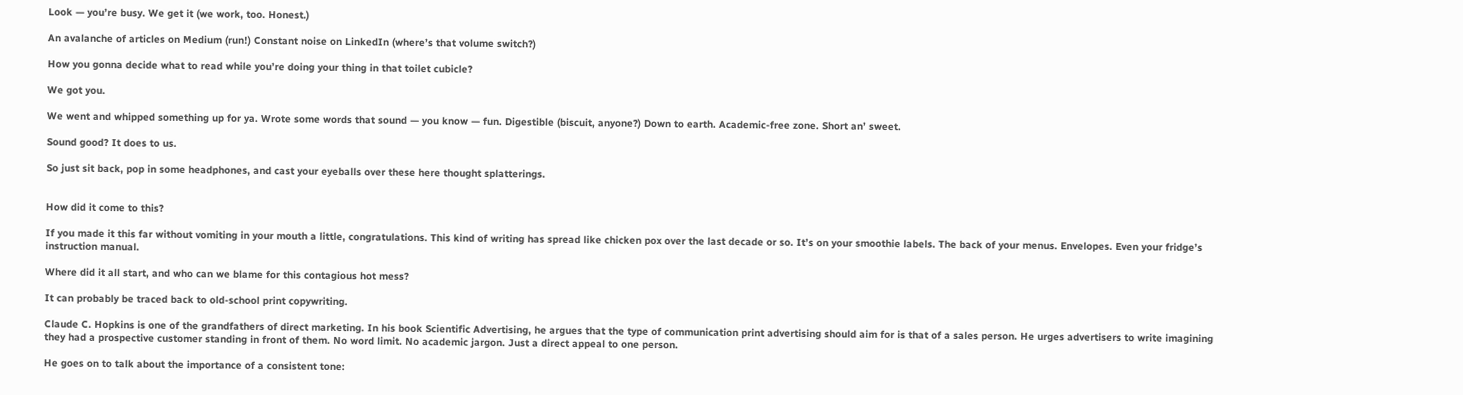Look — you’re busy. We get it (we work, too. Honest.)

An avalanche of articles on Medium (run!) Constant noise on LinkedIn (where’s that volume switch?)

How you gonna decide what to read while you’re doing your thing in that toilet cubicle?

We got you.

We went and whipped something up for ya. Wrote some words that sound — you know — fun. Digestible (biscuit, anyone?) Down to earth. Academic-free zone. Short an’ sweet.

Sound good? It does to us.

So just sit back, pop in some headphones, and cast your eyeballs over these here thought splatterings.


How did it come to this?

If you made it this far without vomiting in your mouth a little, congratulations. This kind of writing has spread like chicken pox over the last decade or so. It’s on your smoothie labels. The back of your menus. Envelopes. Even your fridge’s instruction manual.

Where did it all start, and who can we blame for this contagious hot mess?

It can probably be traced back to old-school print copywriting.

Claude C. Hopkins is one of the grandfathers of direct marketing. In his book Scientific Advertising, he argues that the type of communication print advertising should aim for is that of a sales person. He urges advertisers to write imagining they had a prospective customer standing in front of them. No word limit. No academic jargon. Just a direct appeal to one person.

He goes on to talk about the importance of a consistent tone: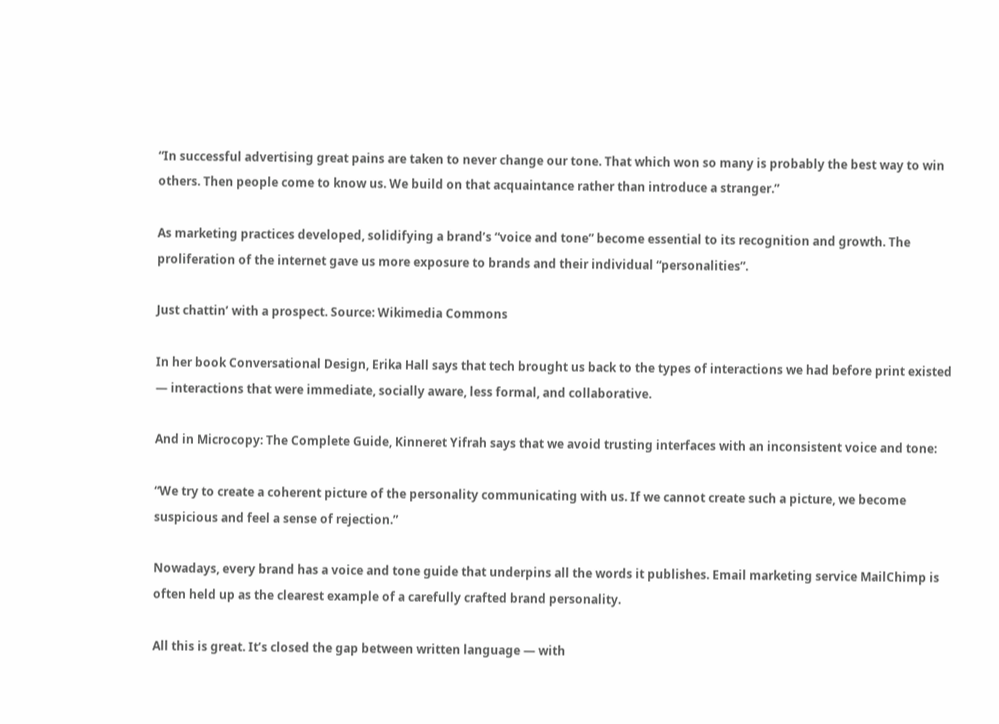“In successful advertising great pains are taken to never change our tone. That which won so many is probably the best way to win others. Then people come to know us. We build on that acquaintance rather than introduce a stranger.”

As marketing practices developed, solidifying a brand’s “voice and tone” become essential to its recognition and growth. The proliferation of the internet gave us more exposure to brands and their individual “personalities”.

Just chattin’ with a prospect. Source: Wikimedia Commons

In her book Conversational Design, Erika Hall says that tech brought us back to the types of interactions we had before print existed — interactions that were immediate, socially aware, less formal, and collaborative.

And in Microcopy: The Complete Guide, Kinneret Yifrah says that we avoid trusting interfaces with an inconsistent voice and tone:

“We try to create a coherent picture of the personality communicating with us. If we cannot create such a picture, we become suspicious and feel a sense of rejection.”

Nowadays, every brand has a voice and tone guide that underpins all the words it publishes. Email marketing service MailChimp is often held up as the clearest example of a carefully crafted brand personality.

All this is great. It’s closed the gap between written language — with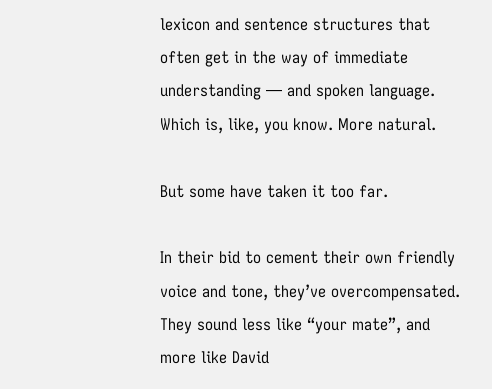lexicon and sentence structures that often get in the way of immediate understanding — and spoken language. Which is, like, you know. More natural.

But some have taken it too far.

In their bid to cement their own friendly voice and tone, they’ve overcompensated. They sound less like “your mate”, and more like David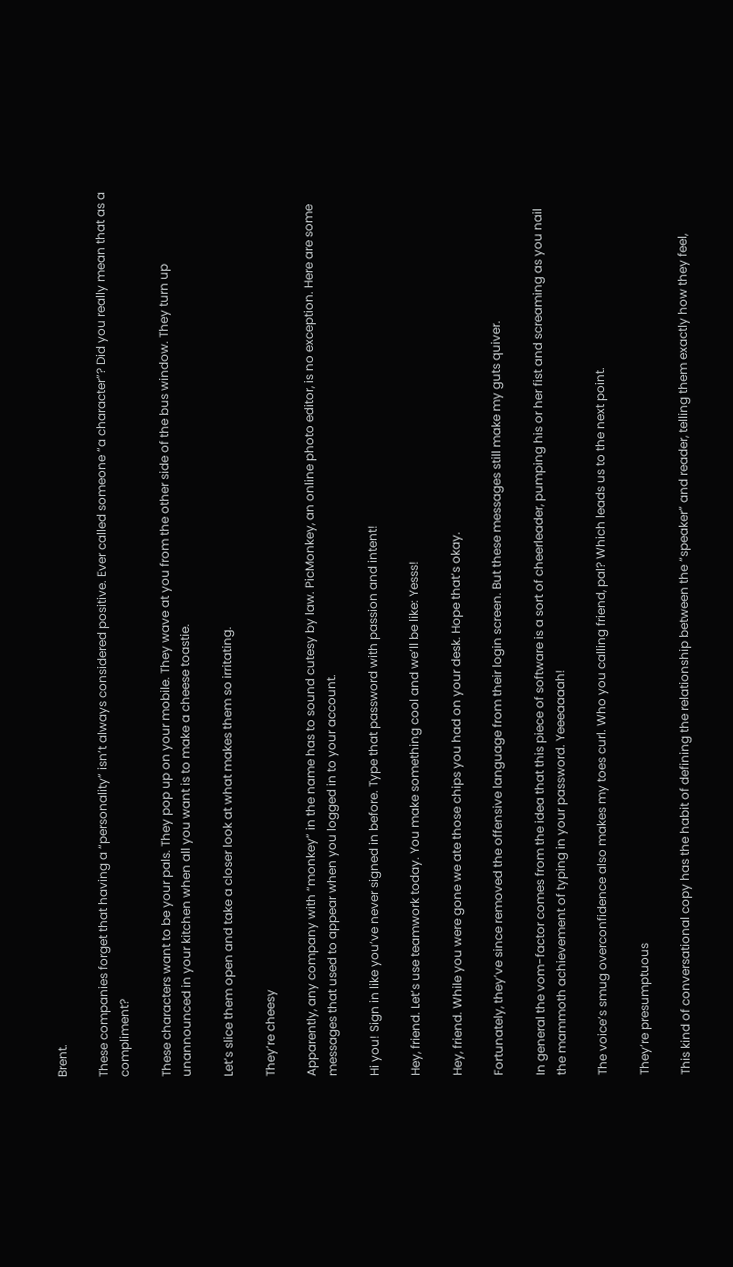Brent.

These companies forget that having a “personality” isn’t always considered positive. Ever called someone “a character”? Did you really mean that as a compliment?

These characters want to be your pals. They pop up on your mobile. They wave at you from the other side of the bus window. They turn up unannounced in your kitchen when all you want is to make a cheese toastie.

Let’s slice them open and take a closer look at what makes them so irritating.

They’re cheesy

Apparently, any company with “monkey” in the name has to sound cutesy by law. PicMonkey, an online photo editor, is no exception. Here are some messages that used to appear when you logged in to your account.

Hi you! Sign in like you’ve never signed in before. Type that password with passion and intent!

Hey, friend. Let’s use teamwork today. You make something cool and we’ll be like: Yesss!

Hey, friend. While you were gone we ate those chips you had on your desk. Hope that’s okay.

Fortunately, they’ve since removed the offensive language from their login screen. But these messages still make my guts quiver.

In general the vom-factor comes from the idea that this piece of software is a sort of cheerleader, pumping his or her fist and screaming as you nail the mammoth achievement of typing in your password. Yeeeaaaah!

The voice’s smug overconfidence also makes my toes curl. Who you calling friend, pal? Which leads us to the next point.

They’re presumptuous

This kind of conversational copy has the habit of defining the relationship between the “speaker” and reader, telling them exactly how they feel,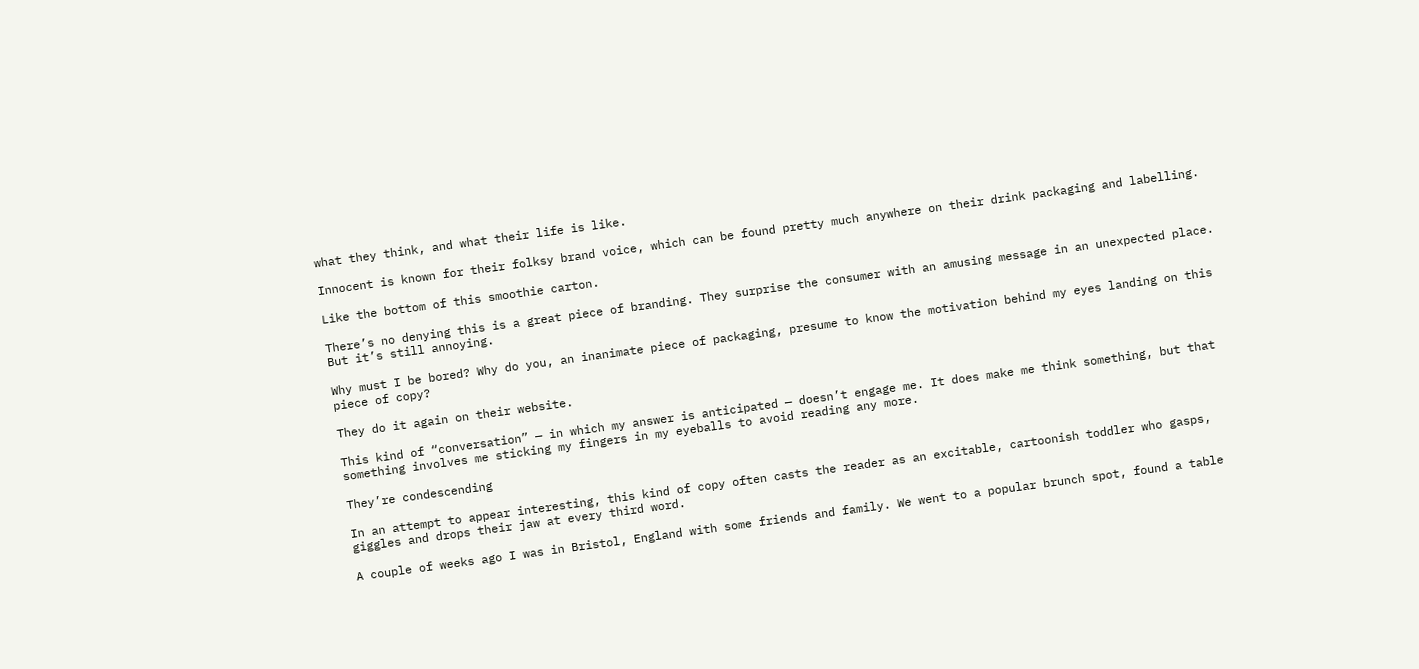what they think, and what their life is like.

Innocent is known for their folksy brand voice, which can be found pretty much anywhere on their drink packaging and labelling.

Like the bottom of this smoothie carton.

There’s no denying this is a great piece of branding. They surprise the consumer with an amusing message in an unexpected place. But it’s still annoying.

Why must I be bored? Why do you, an inanimate piece of packaging, presume to know the motivation behind my eyes landing on this piece of copy?

They do it again on their website.

This kind of “conversation” — in which my answer is anticipated — doesn’t engage me. It does make me think something, but that something involves me sticking my fingers in my eyeballs to avoid reading any more.

They’re condescending

In an attempt to appear interesting, this kind of copy often casts the reader as an excitable, cartoonish toddler who gasps, giggles and drops their jaw at every third word.

A couple of weeks ago I was in Bristol, England with some friends and family. We went to a popular brunch spot, found a table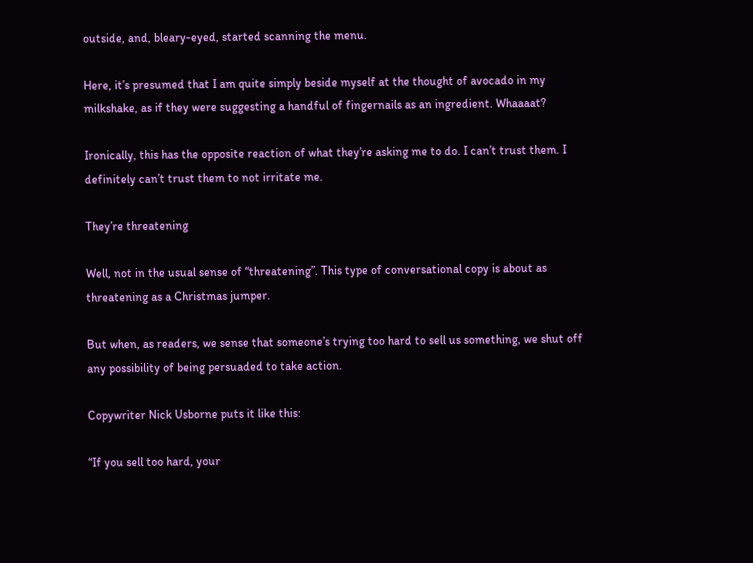outside, and, bleary-eyed, started scanning the menu.

Here, it’s presumed that I am quite simply beside myself at the thought of avocado in my milkshake, as if they were suggesting a handful of fingernails as an ingredient. Whaaaat?

Ironically, this has the opposite reaction of what they’re asking me to do. I can’t trust them. I definitely can’t trust them to not irritate me.

They’re threatening

Well, not in the usual sense of “threatening”. This type of conversational copy is about as threatening as a Christmas jumper.

But when, as readers, we sense that someone’s trying too hard to sell us something, we shut off any possibility of being persuaded to take action.

Copywriter Nick Usborne puts it like this:

“If you sell too hard, your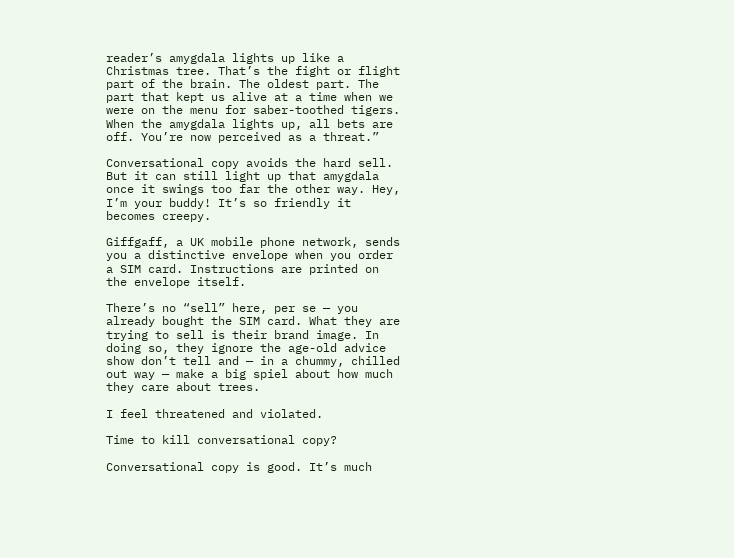reader’s amygdala lights up like a Christmas tree. That’s the fight or flight part of the brain. The oldest part. The part that kept us alive at a time when we were on the menu for saber-toothed tigers. When the amygdala lights up, all bets are off. You’re now perceived as a threat.”

Conversational copy avoids the hard sell. But it can still light up that amygdala once it swings too far the other way. Hey, I’m your buddy! It’s so friendly it becomes creepy.

Giffgaff, a UK mobile phone network, sends you a distinctive envelope when you order a SIM card. Instructions are printed on the envelope itself.

There’s no “sell” here, per se — you already bought the SIM card. What they are trying to sell is their brand image. In doing so, they ignore the age-old advice show don’t tell and — in a chummy, chilled out way — make a big spiel about how much they care about trees.

I feel threatened and violated.

Time to kill conversational copy?

Conversational copy is good. It’s much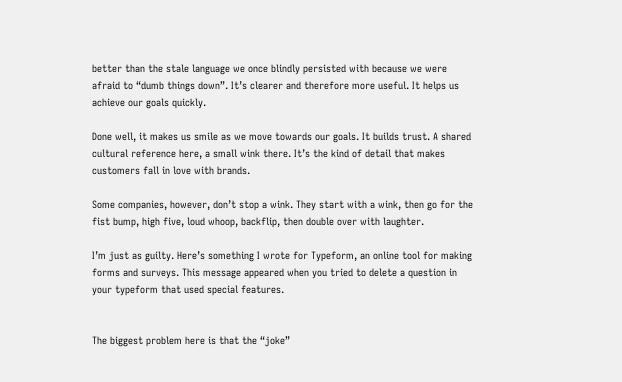better than the stale language we once blindly persisted with because we were afraid to “dumb things down”. It’s clearer and therefore more useful. It helps us achieve our goals quickly.

Done well, it makes us smile as we move towards our goals. It builds trust. A shared cultural reference here, a small wink there. It’s the kind of detail that makes customers fall in love with brands.

Some companies, however, don’t stop a wink. They start with a wink, then go for the fist bump, high five, loud whoop, backflip, then double over with laughter.

I’m just as guilty. Here’s something I wrote for Typeform, an online tool for making forms and surveys. This message appeared when you tried to delete a question in your typeform that used special features.


The biggest problem here is that the “joke”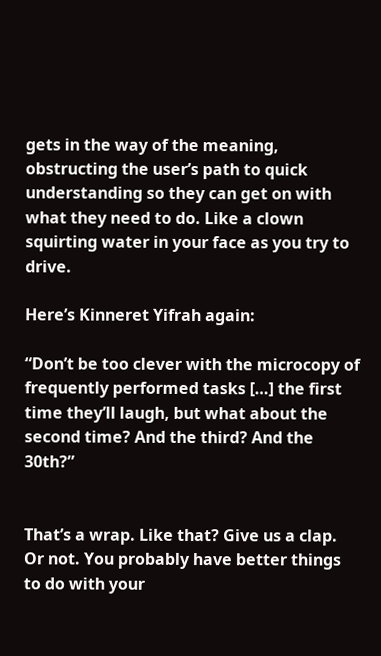gets in the way of the meaning, obstructing the user’s path to quick understanding so they can get on with what they need to do. Like a clown squirting water in your face as you try to drive.

Here’s Kinneret Yifrah again:

“Don’t be too clever with the microcopy of frequently performed tasks […] the first time they’ll laugh, but what about the second time? And the third? And the 30th?”


That’s a wrap. Like that? Give us a clap. Or not. You probably have better things to do with your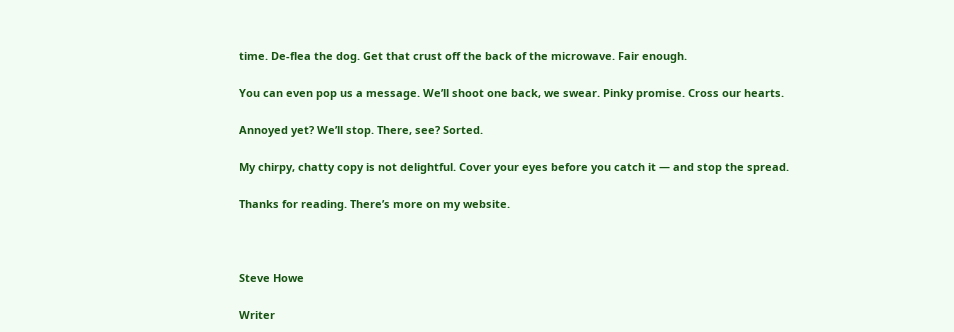time. De-flea the dog. Get that crust off the back of the microwave. Fair enough.

You can even pop us a message. We’ll shoot one back, we swear. Pinky promise. Cross our hearts.

Annoyed yet? We’ll stop. There, see? Sorted.

My chirpy, chatty copy is not delightful. Cover your eyes before you catch it — and stop the spread.

Thanks for reading. There’s more on my website.



Steve Howe

Writer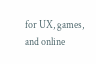for UX, games, and online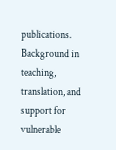publications. Background in teaching, translation, and support for vulnerable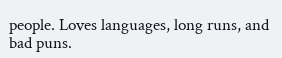people. Loves languages, long runs, and bad puns.